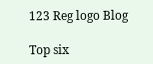123 Reg logo Blog

Top six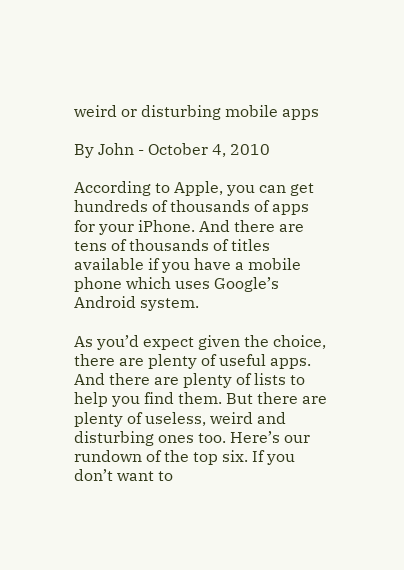weird or disturbing mobile apps

By John - October 4, 2010

According to Apple, you can get hundreds of thousands of apps for your iPhone. And there are tens of thousands of titles available if you have a mobile phone which uses Google’s Android system.

As you’d expect given the choice, there are plenty of useful apps. And there are plenty of lists to help you find them. But there are plenty of useless, weird and disturbing ones too. Here’s our rundown of the top six. If you don’t want to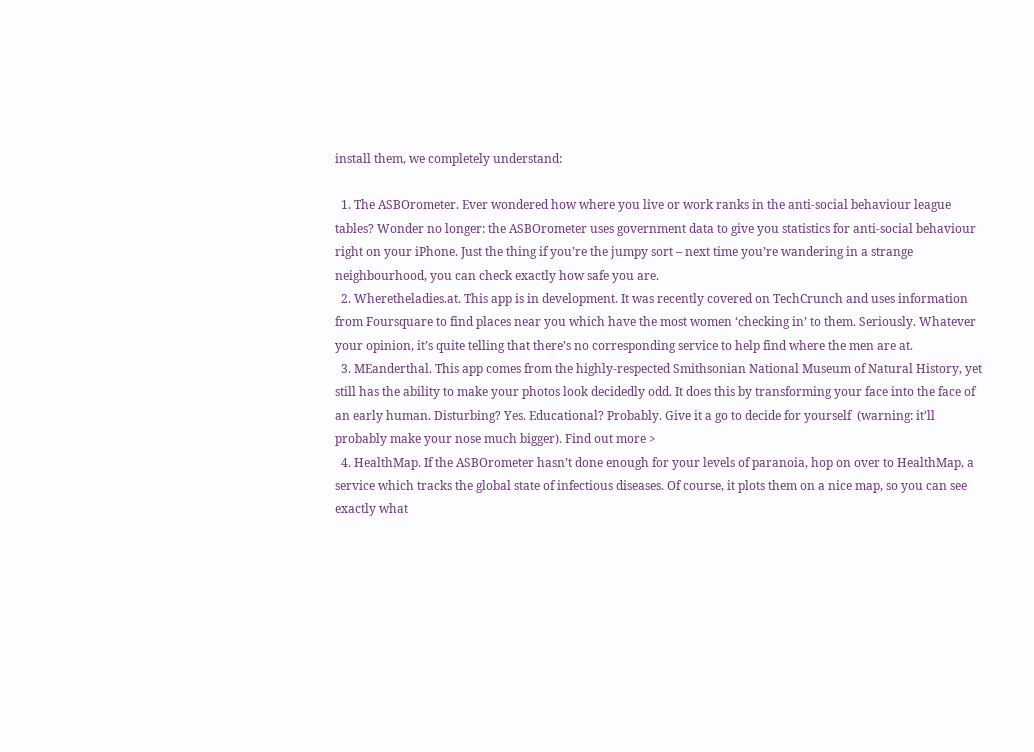install them, we completely understand:

  1. The ASBOrometer. Ever wondered how where you live or work ranks in the anti-social behaviour league tables? Wonder no longer: the ASBOrometer uses government data to give you statistics for anti-social behaviour right on your iPhone. Just the thing if you’re the jumpy sort – next time you’re wandering in a strange neighbourhood, you can check exactly how safe you are.
  2. Wheretheladies.at. This app is in development. It was recently covered on TechCrunch and uses information from Foursquare to find places near you which have the most women ‘checking in’ to them. Seriously. Whatever your opinion, it’s quite telling that there’s no corresponding service to help find where the men are at.
  3. MEanderthal. This app comes from the highly-respected Smithsonian National Museum of Natural History, yet still has the ability to make your photos look decidedly odd. It does this by transforming your face into the face of an early human. Disturbing? Yes. Educational? Probably. Give it a go to decide for yourself  (warning: it’ll probably make your nose much bigger). Find out more >
  4. HealthMap. If the ASBOrometer hasn’t done enough for your levels of paranoia, hop on over to HealthMap, a service which tracks the global state of infectious diseases. Of course, it plots them on a nice map, so you can see exactly what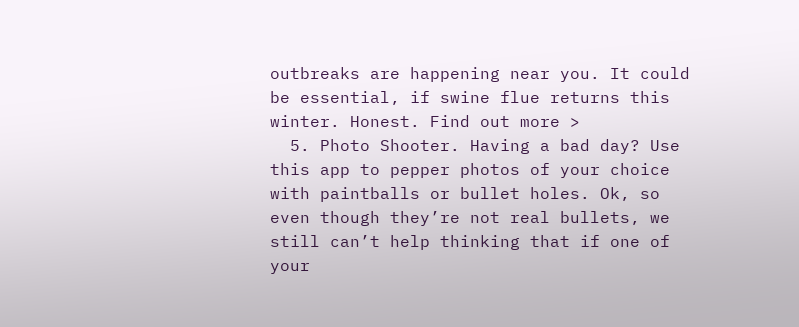outbreaks are happening near you. It could be essential, if swine flue returns this winter. Honest. Find out more >
  5. Photo Shooter. Having a bad day? Use this app to pepper photos of your choice with paintballs or bullet holes. Ok, so even though they’re not real bullets, we still can’t help thinking that if one of your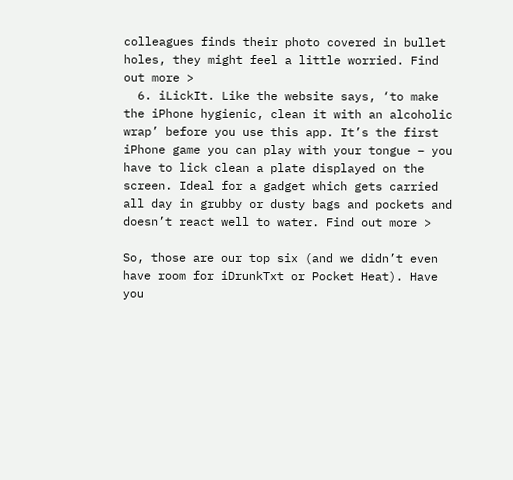colleagues finds their photo covered in bullet holes, they might feel a little worried. Find out more >
  6. iLickIt. Like the website says, ‘to make the iPhone hygienic, clean it with an alcoholic wrap’ before you use this app. It’s the first iPhone game you can play with your tongue – you have to lick clean a plate displayed on the screen. Ideal for a gadget which gets carried all day in grubby or dusty bags and pockets and doesn’t react well to water. Find out more >

So, those are our top six (and we didn’t even have room for iDrunkTxt or Pocket Heat). Have you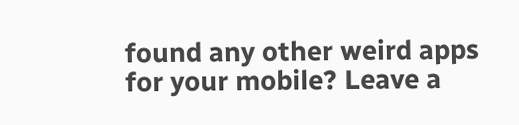found any other weird apps for your mobile? Leave a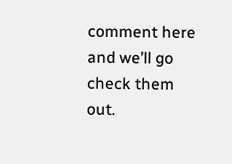comment here and we’ll go check them out.